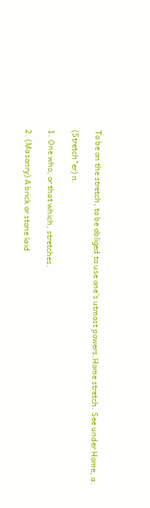To be on the stretch, to be obliged to use one's utmost powers.Home stretch. See under Home, a.

(Stretch"er) n.

1. One who, or that which, stretches.

2. (Masonry) A brick or stone laid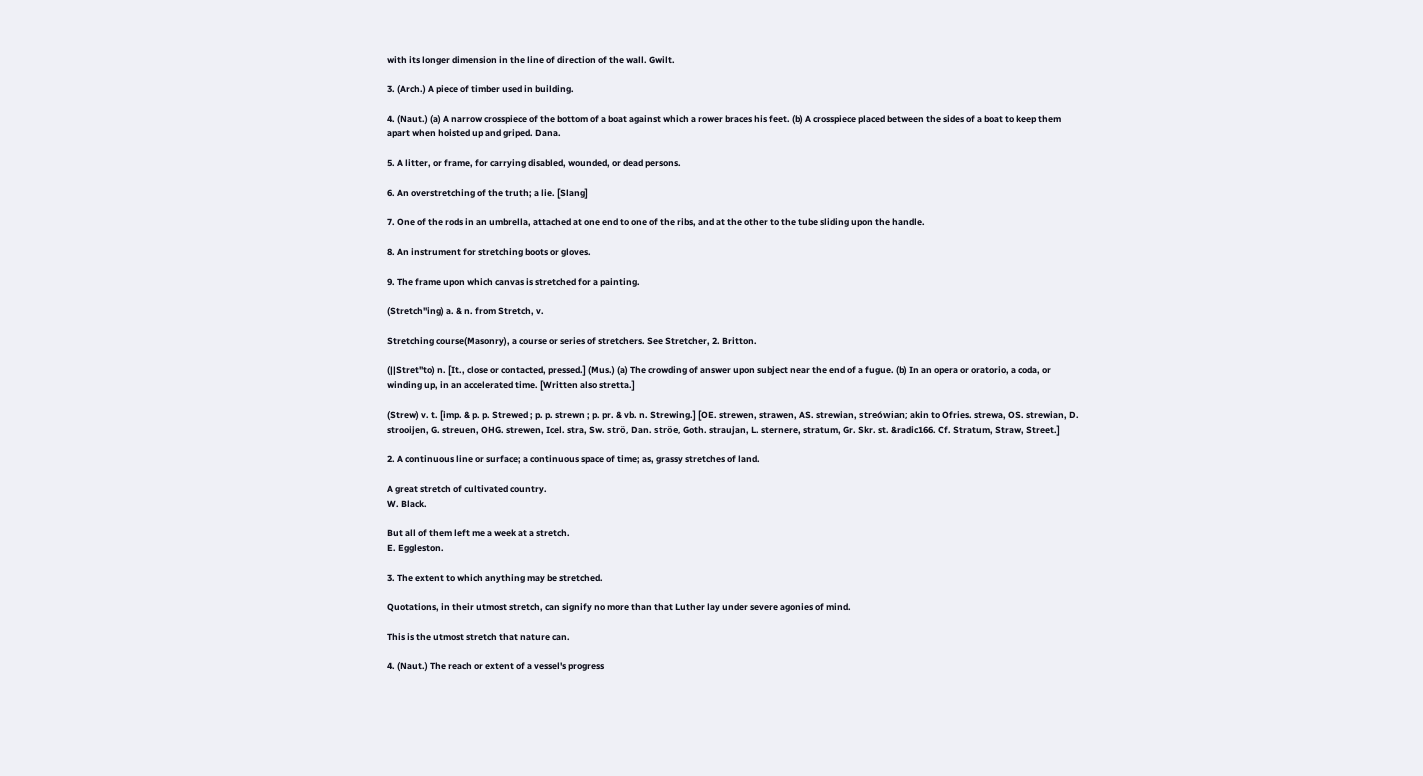with its longer dimension in the line of direction of the wall. Gwilt.

3. (Arch.) A piece of timber used in building.

4. (Naut.) (a) A narrow crosspiece of the bottom of a boat against which a rower braces his feet. (b) A crosspiece placed between the sides of a boat to keep them apart when hoisted up and griped. Dana.

5. A litter, or frame, for carrying disabled, wounded, or dead persons.

6. An overstretching of the truth; a lie. [Slang]

7. One of the rods in an umbrella, attached at one end to one of the ribs, and at the other to the tube sliding upon the handle.

8. An instrument for stretching boots or gloves.

9. The frame upon which canvas is stretched for a painting.

(Stretch"ing) a. & n. from Stretch, v.

Stretching course(Masonry), a course or series of stretchers. See Stretcher, 2. Britton.

(||Stret"to) n. [It., close or contacted, pressed.] (Mus.) (a) The crowding of answer upon subject near the end of a fugue. (b) In an opera or oratorio, a coda, or winding up, in an accelerated time. [Written also stretta.]

(Strew) v. t. [imp. & p. p. Strewed ; p. p. strewn ; p. pr. & vb. n. Strewing.] [OE. strewen, strawen, AS. strewian, streówian; akin to Ofries. strewa, OS. strewian, D. strooijen, G. streuen, OHG. strewen, Icel. stra, Sw. strö, Dan. ströe, Goth. straujan, L. sternere, stratum, Gr. Skr. st. &radic166. Cf. Stratum, Straw, Street.]

2. A continuous line or surface; a continuous space of time; as, grassy stretches of land.

A great stretch of cultivated country.
W. Black.

But all of them left me a week at a stretch.
E. Eggleston.

3. The extent to which anything may be stretched.

Quotations, in their utmost stretch, can signify no more than that Luther lay under severe agonies of mind.

This is the utmost stretch that nature can.

4. (Naut.) The reach or extent of a vessel's progress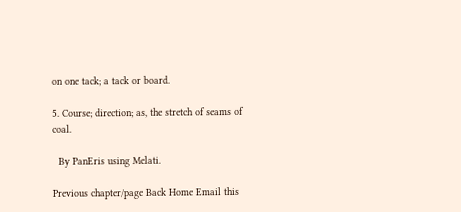on one tack; a tack or board.

5. Course; direction; as, the stretch of seams of coal.

  By PanEris using Melati.

Previous chapter/page Back Home Email this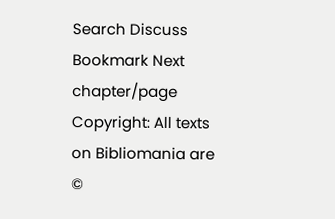Search Discuss Bookmark Next chapter/page
Copyright: All texts on Bibliomania are ©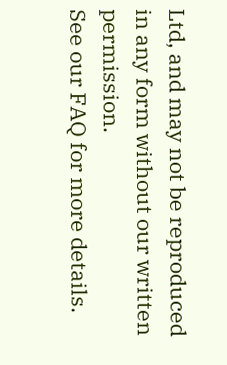Ltd, and may not be reproduced in any form without our written permission.
See our FAQ for more details.